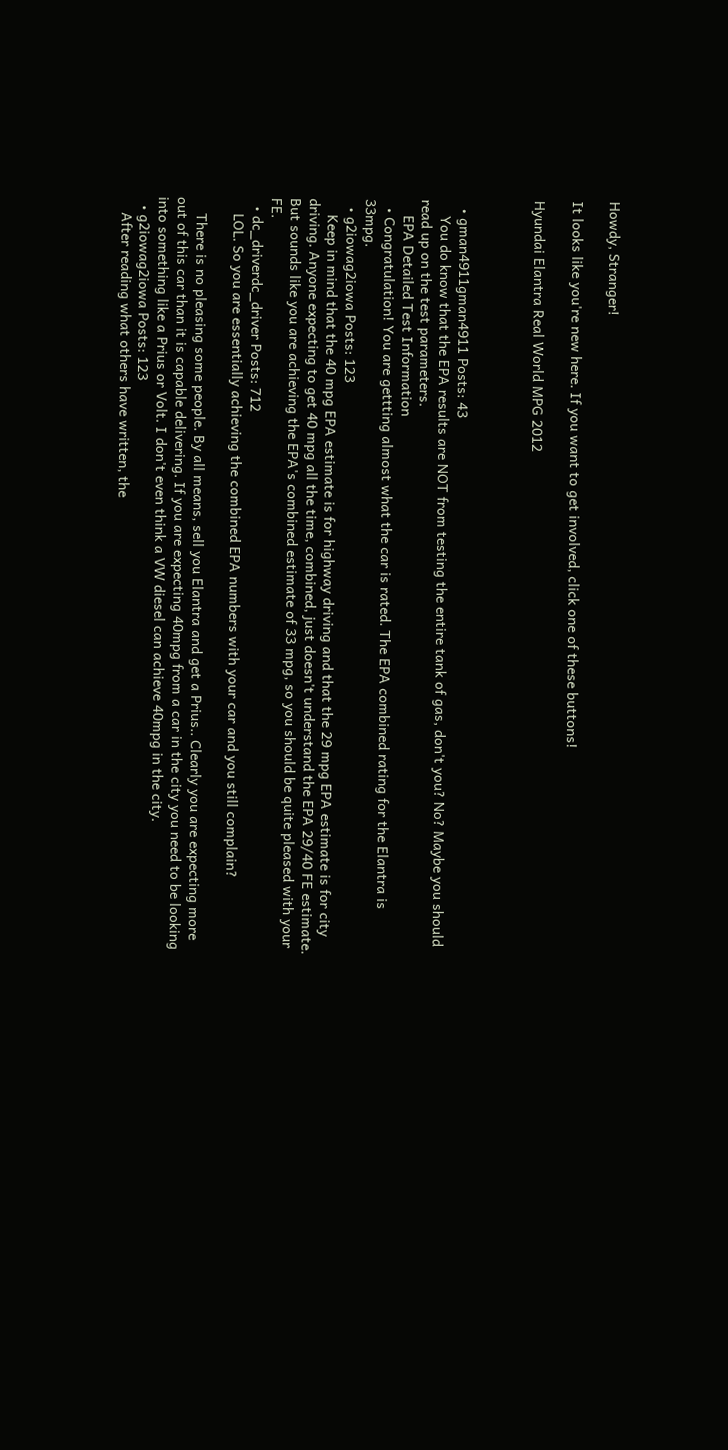Howdy, Stranger!

It looks like you're new here. If you want to get involved, click one of these buttons!

Hyundai Elantra Real World MPG 2012



  • gman4911gman4911 Posts: 43
    You do know that the EPA results are NOT from testing the entire tank of gas, don't you? No? Maybe you should read up on the test parameters.
    EPA Detailed Test Information
  • Congratulation! You are gettting almost what the car is rated. The EPA combined rating for the Elantra is 33mpg.
  • g2iowag2iowa Posts: 123
    Keep in mind that the 40 mpg EPA estimate is for highway driving and that the 29 mpg EPA estimate is for city driving. Anyone expecting to get 40 mpg all the time, combined, just doesn't understand the EPA 29/40 FE estimate. But sounds like you are achieving the EPA's combined estimate of 33 mpg, so you should be quite pleased with your FE.
  • dc_driverdc_driver Posts: 712
    LOL. So you are essentially achieving the combined EPA numbers with your car and you still complain?

    There is no pleasing some people. By all means, sell you Elantra and get a Prius.. Clearly you are expecting more out of this car than it is capable delivering. If you are expecting 40mpg from a car in the city you need to be looking into something like a Prius or Volt. I don't even think a VW diesel can achieve 40mpg in the city.
  • g2iowag2iowa Posts: 123
    After reading what others have written, the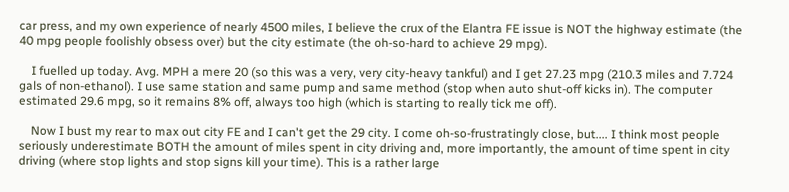car press, and my own experience of nearly 4500 miles, I believe the crux of the Elantra FE issue is NOT the highway estimate (the 40 mpg people foolishly obsess over) but the city estimate (the oh-so-hard to achieve 29 mpg).

    I fuelled up today. Avg. MPH a mere 20 (so this was a very, very city-heavy tankful) and I get 27.23 mpg (210.3 miles and 7.724 gals of non-ethanol). I use same station and same pump and same method (stop when auto shut-off kicks in). The computer estimated 29.6 mpg, so it remains 8% off, always too high (which is starting to really tick me off).

    Now I bust my rear to max out city FE and I can't get the 29 city. I come oh-so-frustratingly close, but.... I think most people seriously underestimate BOTH the amount of miles spent in city driving and, more importantly, the amount of time spent in city driving (where stop lights and stop signs kill your time). This is a rather large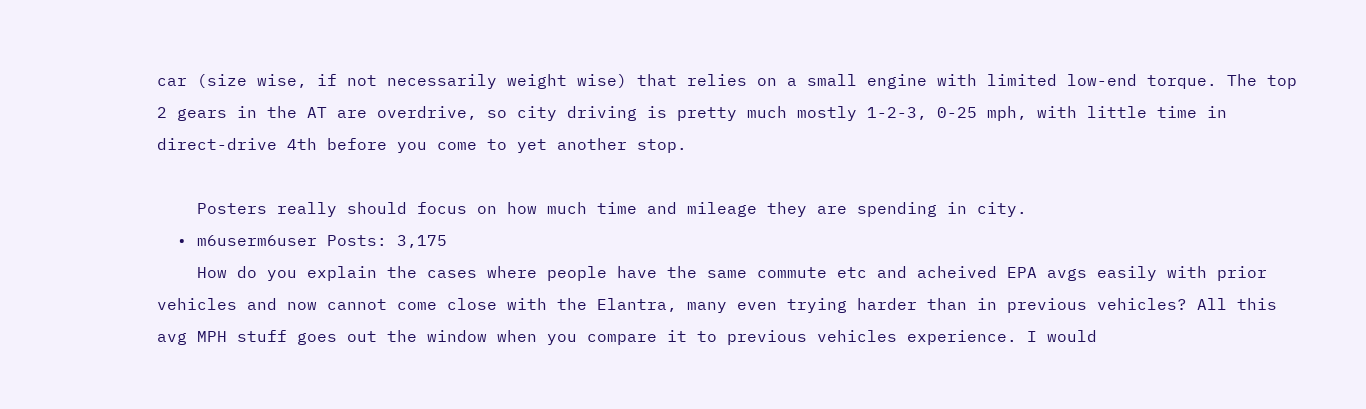car (size wise, if not necessarily weight wise) that relies on a small engine with limited low-end torque. The top 2 gears in the AT are overdrive, so city driving is pretty much mostly 1-2-3, 0-25 mph, with little time in direct-drive 4th before you come to yet another stop.

    Posters really should focus on how much time and mileage they are spending in city.
  • m6userm6user Posts: 3,175
    How do you explain the cases where people have the same commute etc and acheived EPA avgs easily with prior vehicles and now cannot come close with the Elantra, many even trying harder than in previous vehicles? All this avg MPH stuff goes out the window when you compare it to previous vehicles experience. I would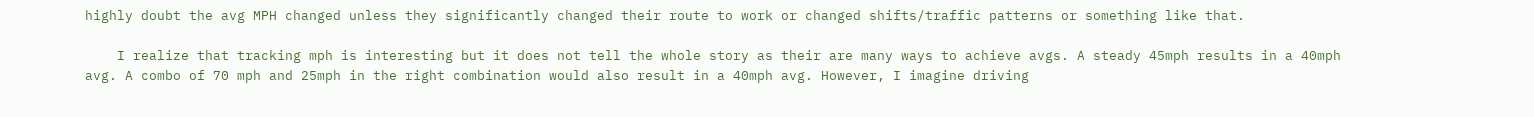highly doubt the avg MPH changed unless they significantly changed their route to work or changed shifts/traffic patterns or something like that.

    I realize that tracking mph is interesting but it does not tell the whole story as their are many ways to achieve avgs. A steady 45mph results in a 40mph avg. A combo of 70 mph and 25mph in the right combination would also result in a 40mph avg. However, I imagine driving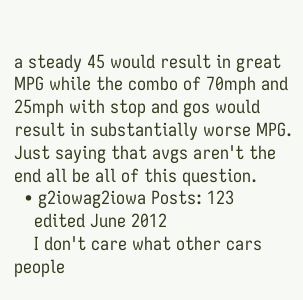a steady 45 would result in great MPG while the combo of 70mph and 25mph with stop and gos would result in substantially worse MPG. Just saying that avgs aren't the end all be all of this question.
  • g2iowag2iowa Posts: 123
    edited June 2012
    I don't care what other cars people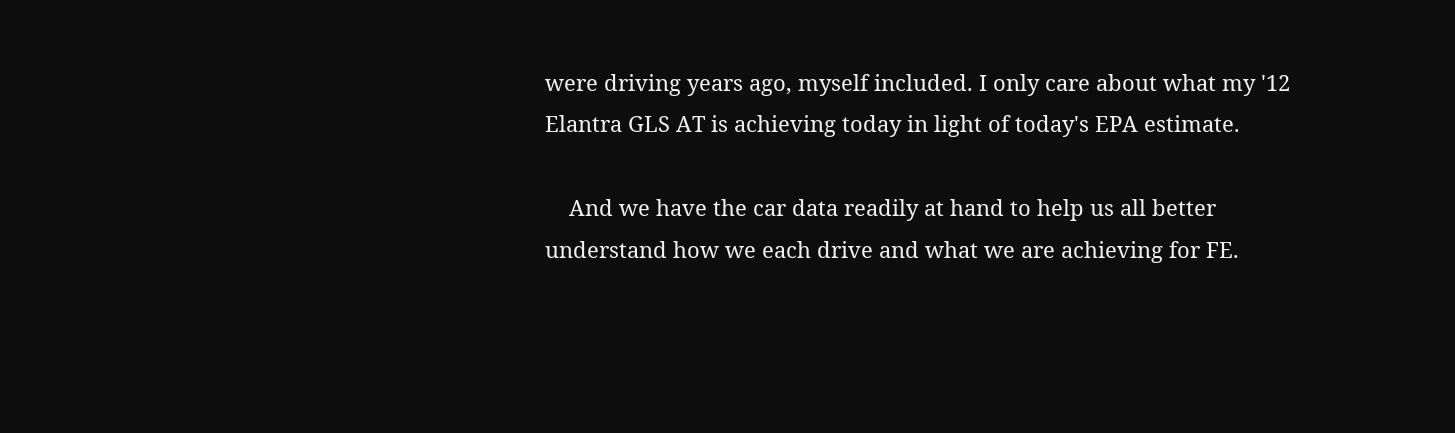were driving years ago, myself included. I only care about what my '12 Elantra GLS AT is achieving today in light of today's EPA estimate.

    And we have the car data readily at hand to help us all better understand how we each drive and what we are achieving for FE.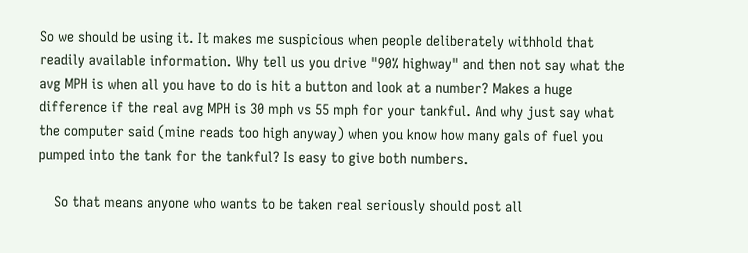So we should be using it. It makes me suspicious when people deliberately withhold that readily available information. Why tell us you drive "90% highway" and then not say what the avg MPH is when all you have to do is hit a button and look at a number? Makes a huge difference if the real avg MPH is 30 mph vs 55 mph for your tankful. And why just say what the computer said (mine reads too high anyway) when you know how many gals of fuel you pumped into the tank for the tankful? Is easy to give both numbers.

    So that means anyone who wants to be taken real seriously should post all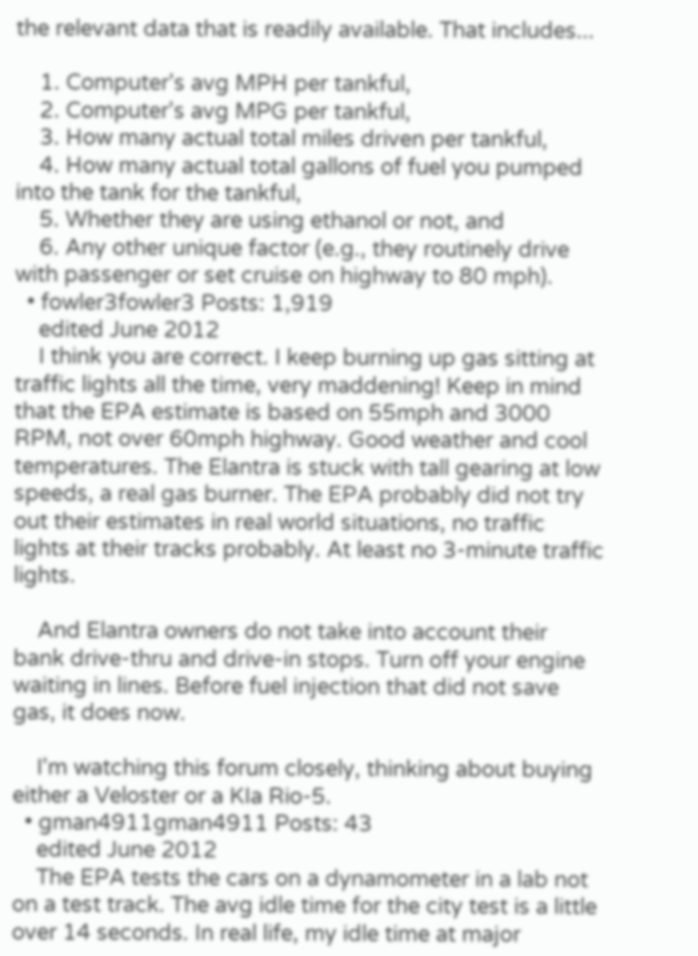the relevant data that is readily available. That includes...

    1. Computer's avg MPH per tankful,
    2. Computer's avg MPG per tankful,
    3. How many actual total miles driven per tankful,
    4. How many actual total gallons of fuel you pumped into the tank for the tankful,
    5. Whether they are using ethanol or not, and
    6. Any other unique factor (e.g., they routinely drive with passenger or set cruise on highway to 80 mph).
  • fowler3fowler3 Posts: 1,919
    edited June 2012
    I think you are correct. I keep burning up gas sitting at traffic lights all the time, very maddening! Keep in mind that the EPA estimate is based on 55mph and 3000 RPM, not over 60mph highway. Good weather and cool temperatures. The Elantra is stuck with tall gearing at low speeds, a real gas burner. The EPA probably did not try out their estimates in real world situations, no traffic lights at their tracks probably. At least no 3-minute traffic lights.

    And Elantra owners do not take into account their bank drive-thru and drive-in stops. Turn off your engine waiting in lines. Before fuel injection that did not save gas, it does now.

    I'm watching this forum closely, thinking about buying either a Veloster or a KIa Rio-5.
  • gman4911gman4911 Posts: 43
    edited June 2012
    The EPA tests the cars on a dynamometer in a lab not on a test track. The avg idle time for the city test is a little over 14 seconds. In real life, my idle time at major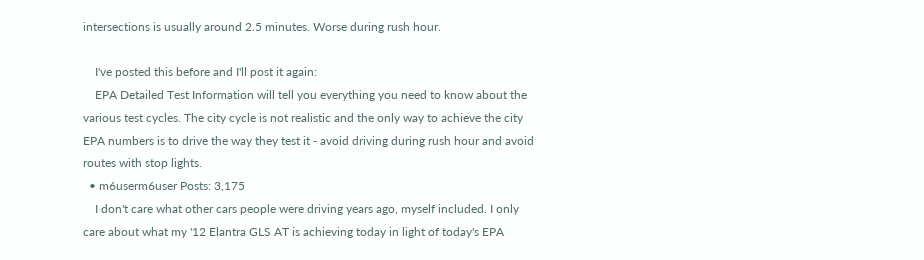intersections is usually around 2.5 minutes. Worse during rush hour.

    I've posted this before and I'll post it again:
    EPA Detailed Test Information will tell you everything you need to know about the various test cycles. The city cycle is not realistic and the only way to achieve the city EPA numbers is to drive the way they test it - avoid driving during rush hour and avoid routes with stop lights.
  • m6userm6user Posts: 3,175
    I don't care what other cars people were driving years ago, myself included. I only care about what my '12 Elantra GLS AT is achieving today in light of today's EPA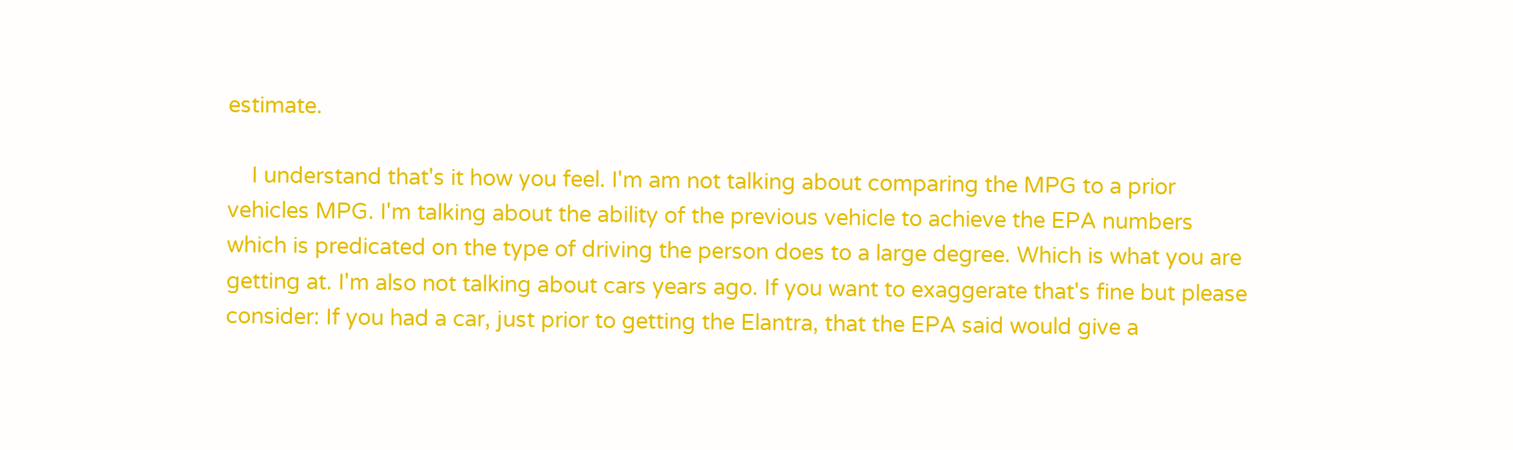estimate.

    I understand that's it how you feel. I'm am not talking about comparing the MPG to a prior vehicles MPG. I'm talking about the ability of the previous vehicle to achieve the EPA numbers which is predicated on the type of driving the person does to a large degree. Which is what you are getting at. I'm also not talking about cars years ago. If you want to exaggerate that's fine but please consider: If you had a car, just prior to getting the Elantra, that the EPA said would give a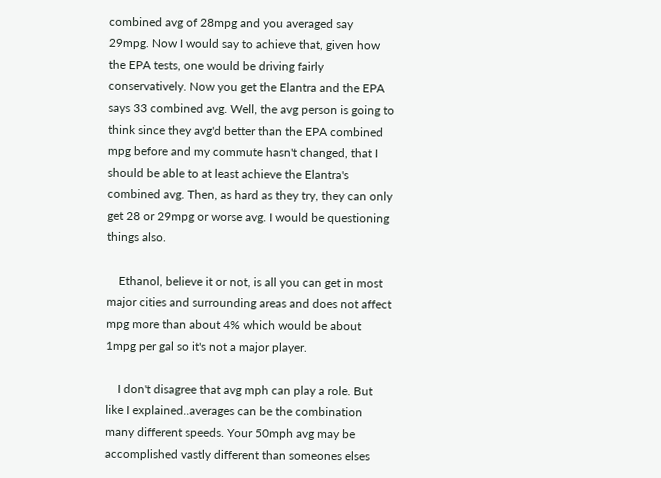combined avg of 28mpg and you averaged say 29mpg. Now I would say to achieve that, given how the EPA tests, one would be driving fairly conservatively. Now you get the Elantra and the EPA says 33 combined avg. Well, the avg person is going to think since they avg'd better than the EPA combined mpg before and my commute hasn't changed, that I should be able to at least achieve the Elantra's combined avg. Then, as hard as they try, they can only get 28 or 29mpg or worse avg. I would be questioning things also.

    Ethanol, believe it or not, is all you can get in most major cities and surrounding areas and does not affect mpg more than about 4% which would be about 1mpg per gal so it's not a major player.

    I don't disagree that avg mph can play a role. But like I explained..averages can be the combination many different speeds. Your 50mph avg may be accomplished vastly different than someones elses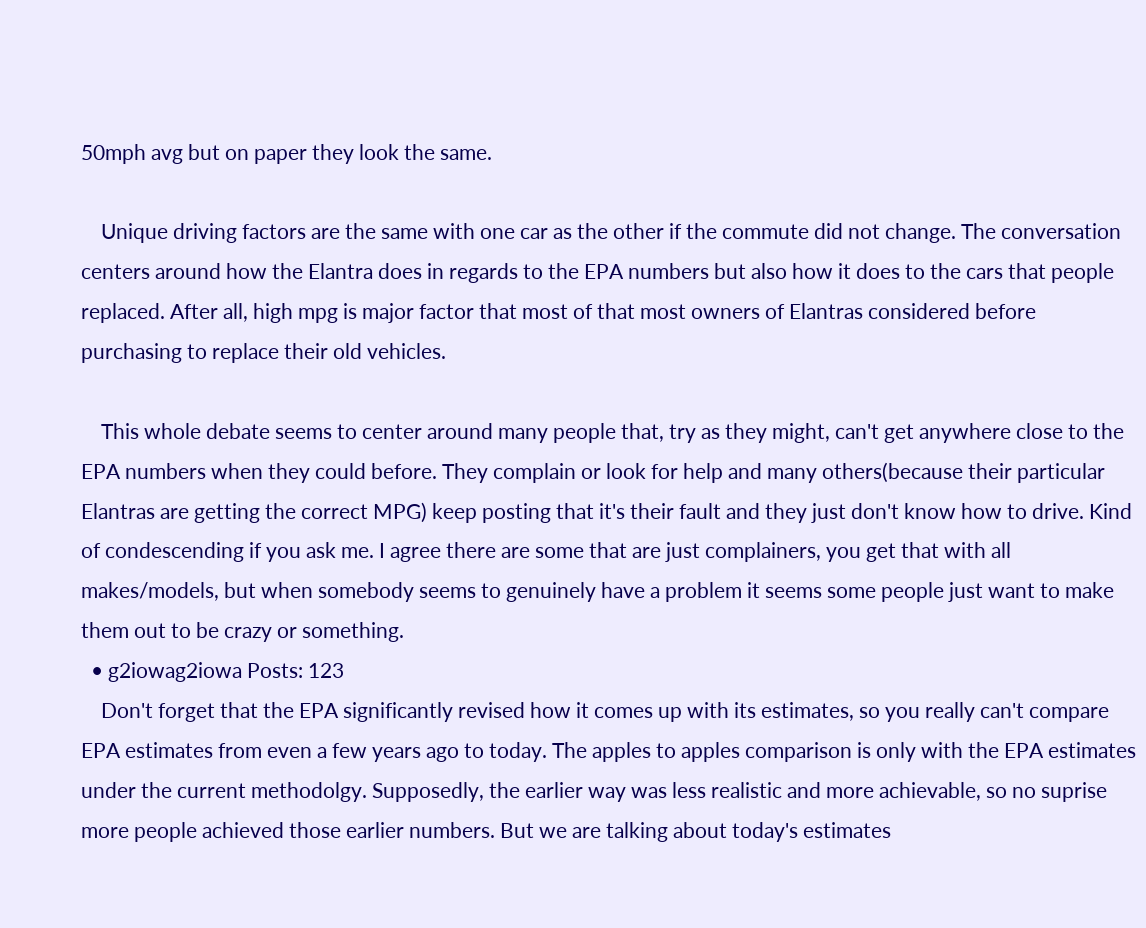50mph avg but on paper they look the same.

    Unique driving factors are the same with one car as the other if the commute did not change. The conversation centers around how the Elantra does in regards to the EPA numbers but also how it does to the cars that people replaced. After all, high mpg is major factor that most of that most owners of Elantras considered before purchasing to replace their old vehicles.

    This whole debate seems to center around many people that, try as they might, can't get anywhere close to the EPA numbers when they could before. They complain or look for help and many others(because their particular Elantras are getting the correct MPG) keep posting that it's their fault and they just don't know how to drive. Kind of condescending if you ask me. I agree there are some that are just complainers, you get that with all makes/models, but when somebody seems to genuinely have a problem it seems some people just want to make them out to be crazy or something.
  • g2iowag2iowa Posts: 123
    Don't forget that the EPA significantly revised how it comes up with its estimates, so you really can't compare EPA estimates from even a few years ago to today. The apples to apples comparison is only with the EPA estimates under the current methodolgy. Supposedly, the earlier way was less realistic and more achievable, so no suprise more people achieved those earlier numbers. But we are talking about today's estimates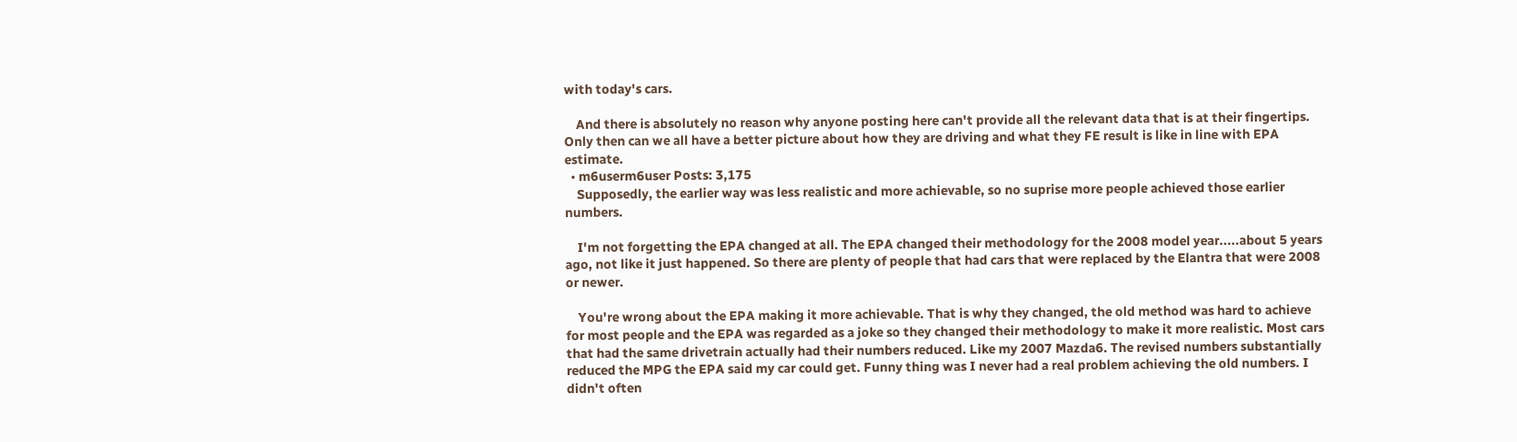with today's cars.

    And there is absolutely no reason why anyone posting here can't provide all the relevant data that is at their fingertips. Only then can we all have a better picture about how they are driving and what they FE result is like in line with EPA estimate.
  • m6userm6user Posts: 3,175
    Supposedly, the earlier way was less realistic and more achievable, so no suprise more people achieved those earlier numbers.

    I'm not forgetting the EPA changed at all. The EPA changed their methodology for the 2008 model year.....about 5 years ago, not like it just happened. So there are plenty of people that had cars that were replaced by the Elantra that were 2008 or newer.

    You're wrong about the EPA making it more achievable. That is why they changed, the old method was hard to achieve for most people and the EPA was regarded as a joke so they changed their methodology to make it more realistic. Most cars that had the same drivetrain actually had their numbers reduced. Like my 2007 Mazda6. The revised numbers substantially reduced the MPG the EPA said my car could get. Funny thing was I never had a real problem achieving the old numbers. I didn't often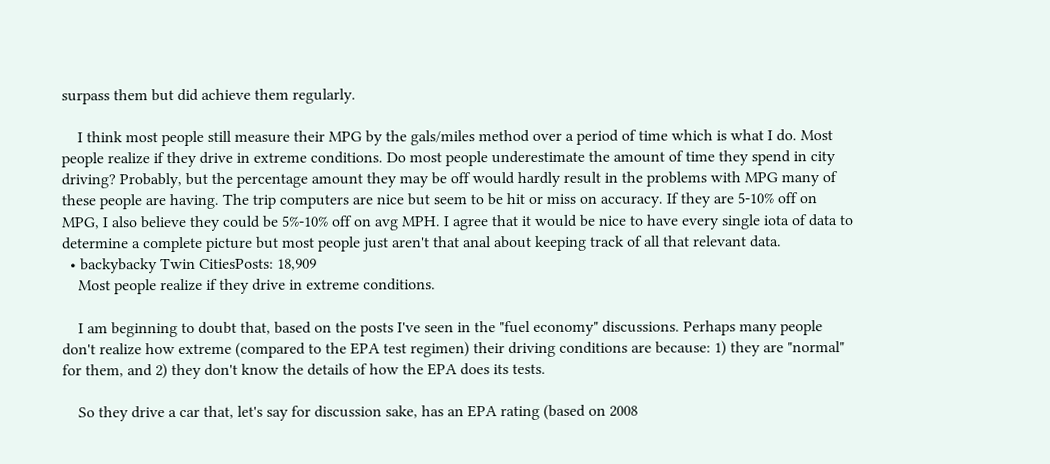surpass them but did achieve them regularly.

    I think most people still measure their MPG by the gals/miles method over a period of time which is what I do. Most people realize if they drive in extreme conditions. Do most people underestimate the amount of time they spend in city driving? Probably, but the percentage amount they may be off would hardly result in the problems with MPG many of these people are having. The trip computers are nice but seem to be hit or miss on accuracy. If they are 5-10% off on MPG, I also believe they could be 5%-10% off on avg MPH. I agree that it would be nice to have every single iota of data to determine a complete picture but most people just aren't that anal about keeping track of all that relevant data.
  • backybacky Twin CitiesPosts: 18,909
    Most people realize if they drive in extreme conditions.

    I am beginning to doubt that, based on the posts I've seen in the "fuel economy" discussions. Perhaps many people don't realize how extreme (compared to the EPA test regimen) their driving conditions are because: 1) they are "normal" for them, and 2) they don't know the details of how the EPA does its tests.

    So they drive a car that, let's say for discussion sake, has an EPA rating (based on 2008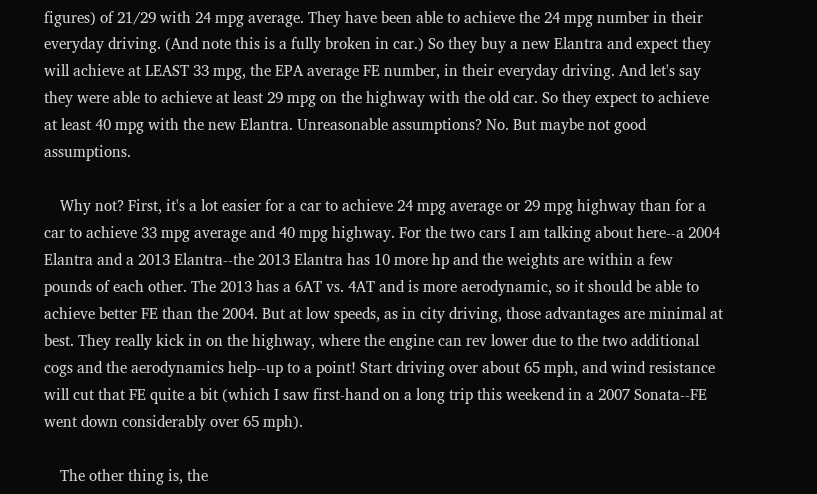figures) of 21/29 with 24 mpg average. They have been able to achieve the 24 mpg number in their everyday driving. (And note this is a fully broken in car.) So they buy a new Elantra and expect they will achieve at LEAST 33 mpg, the EPA average FE number, in their everyday driving. And let's say they were able to achieve at least 29 mpg on the highway with the old car. So they expect to achieve at least 40 mpg with the new Elantra. Unreasonable assumptions? No. But maybe not good assumptions.

    Why not? First, it's a lot easier for a car to achieve 24 mpg average or 29 mpg highway than for a car to achieve 33 mpg average and 40 mpg highway. For the two cars I am talking about here--a 2004 Elantra and a 2013 Elantra--the 2013 Elantra has 10 more hp and the weights are within a few pounds of each other. The 2013 has a 6AT vs. 4AT and is more aerodynamic, so it should be able to achieve better FE than the 2004. But at low speeds, as in city driving, those advantages are minimal at best. They really kick in on the highway, where the engine can rev lower due to the two additional cogs and the aerodynamics help--up to a point! Start driving over about 65 mph, and wind resistance will cut that FE quite a bit (which I saw first-hand on a long trip this weekend in a 2007 Sonata--FE went down considerably over 65 mph).

    The other thing is, the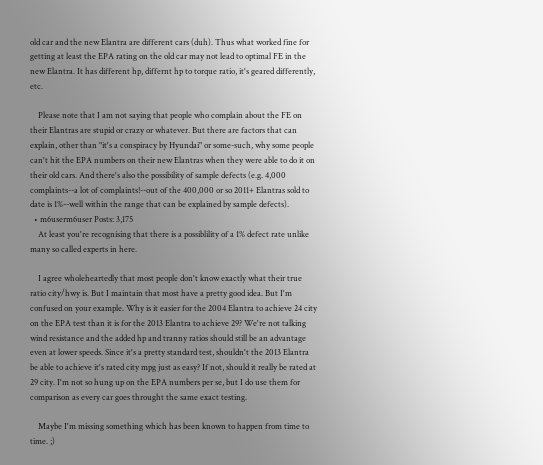old car and the new Elantra are different cars (duh). Thus what worked fine for getting at least the EPA rating on the old car may not lead to optimal FE in the new Elantra. It has different hp, differnt hp to torque ratio, it's geared differently, etc.

    Please note that I am not saying that people who complain about the FE on their Elantras are stupid or crazy or whatever. But there are factors that can explain, other than "it's a conspiracy by Hyundai" or some-such, why some people can't hit the EPA numbers on their new Elantras when they were able to do it on their old cars. And there's also the possibility of sample defects (e.g. 4,000 complaints--a lot of complaints!--out of the 400,000 or so 2011+ Elantras sold to date is 1%--well within the range that can be explained by sample defects).
  • m6userm6user Posts: 3,175
    At least you're recognising that there is a possiblility of a 1% defect rate unlike many so called experts in here.

    I agree wholeheartedly that most people don't know exactly what their true ratio city/hwy is. But I maintain that most have a pretty good idea. But I'm confused on your example. Why is it easier for the 2004 Elantra to achieve 24 city on the EPA test than it is for the 2013 Elantra to achieve 29? We're not talking wind resistance and the added hp and tranny ratios should still be an advantage even at lower speeds. Since it's a pretty standard test, shouldn't the 2013 Elantra be able to achieve it's rated city mpg just as easy? If not, should it really be rated at 29 city. I'm not so hung up on the EPA numbers per se, but I do use them for comparison as every car goes throught the same exact testing.

    Maybe I'm missing something which has been known to happen from time to time. ;)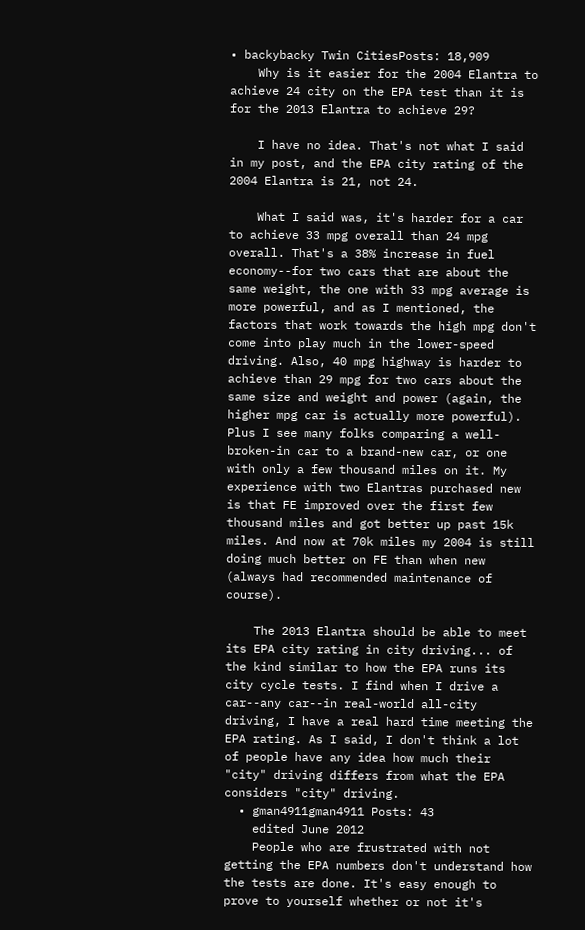• backybacky Twin CitiesPosts: 18,909
    Why is it easier for the 2004 Elantra to achieve 24 city on the EPA test than it is for the 2013 Elantra to achieve 29?

    I have no idea. That's not what I said in my post, and the EPA city rating of the 2004 Elantra is 21, not 24.

    What I said was, it's harder for a car to achieve 33 mpg overall than 24 mpg overall. That's a 38% increase in fuel economy--for two cars that are about the same weight, the one with 33 mpg average is more powerful, and as I mentioned, the factors that work towards the high mpg don't come into play much in the lower-speed driving. Also, 40 mpg highway is harder to achieve than 29 mpg for two cars about the same size and weight and power (again, the higher mpg car is actually more powerful). Plus I see many folks comparing a well-broken-in car to a brand-new car, or one with only a few thousand miles on it. My experience with two Elantras purchased new is that FE improved over the first few thousand miles and got better up past 15k miles. And now at 70k miles my 2004 is still doing much better on FE than when new (always had recommended maintenance of course).

    The 2013 Elantra should be able to meet its EPA city rating in city driving... of the kind similar to how the EPA runs its city cycle tests. I find when I drive a car--any car--in real-world all-city driving, I have a real hard time meeting the EPA rating. As I said, I don't think a lot of people have any idea how much their "city" driving differs from what the EPA considers "city" driving.
  • gman4911gman4911 Posts: 43
    edited June 2012
    People who are frustrated with not getting the EPA numbers don't understand how the tests are done. It's easy enough to prove to yourself whether or not it's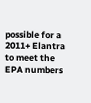possible for a 2011+ Elantra to meet the EPA numbers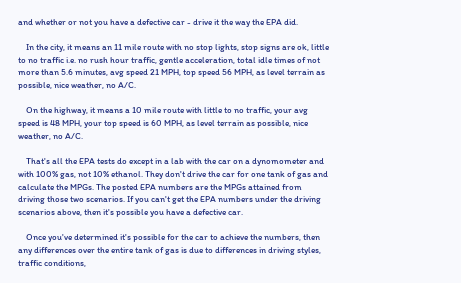and whether or not you have a defective car - drive it the way the EPA did.

    In the city, it means an 11 mile route with no stop lights, stop signs are ok, little to no traffic i.e. no rush hour traffic, gentle acceleration, total idle times of not more than 5.6 minutes, avg speed 21 MPH, top speed 56 MPH, as level terrain as possible, nice weather, no A/C.

    On the highway, it means a 10 mile route with little to no traffic, your avg speed is 48 MPH, your top speed is 60 MPH, as level terrain as possible, nice weather, no A/C.

    That's all the EPA tests do except in a lab with the car on a dynomometer and with 100% gas, not 10% ethanol. They don't drive the car for one tank of gas and calculate the MPGs. The posted EPA numbers are the MPGs attained from driving those two scenarios. If you can't get the EPA numbers under the driving scenarios above, then it's possible you have a defective car.

    Once you've determined it's possible for the car to achieve the numbers, then any differences over the entire tank of gas is due to differences in driving styles, traffic conditions,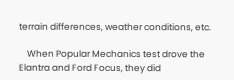terrain differences, weather conditions, etc.

    When Popular Mechanics test drove the Elantra and Ford Focus, they did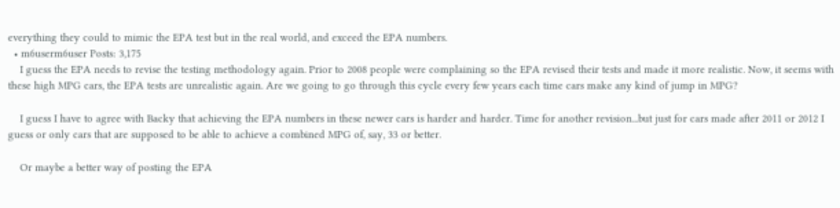everything they could to mimic the EPA test but in the real world, and exceed the EPA numbers.
  • m6userm6user Posts: 3,175
    I guess the EPA needs to revise the testing methodology again. Prior to 2008 people were complaining so the EPA revised their tests and made it more realistic. Now, it seems with these high MPG cars, the EPA tests are unrealistic again. Are we going to go through this cycle every few years each time cars make any kind of jump in MPG?

    I guess I have to agree with Backy that achieving the EPA numbers in these newer cars is harder and harder. Time for another revision...but just for cars made after 2011 or 2012 I guess or only cars that are supposed to be able to achieve a combined MPG of, say, 33 or better.

    Or maybe a better way of posting the EPA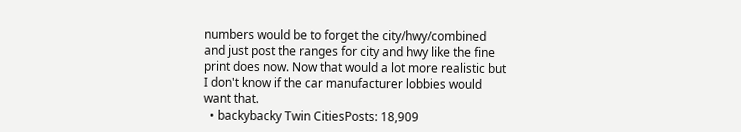numbers would be to forget the city/hwy/combined and just post the ranges for city and hwy like the fine print does now. Now that would a lot more realistic but I don't know if the car manufacturer lobbies would want that.
  • backybacky Twin CitiesPosts: 18,909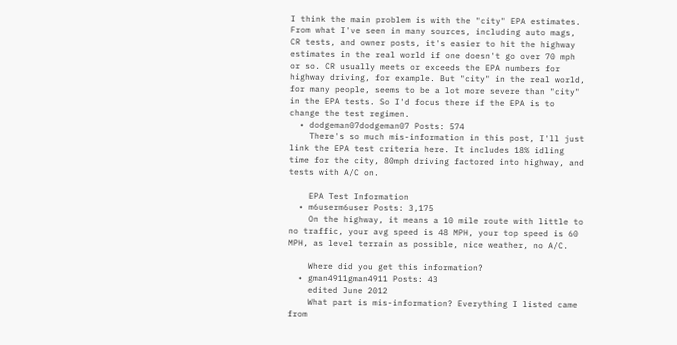I think the main problem is with the "city" EPA estimates. From what I've seen in many sources, including auto mags, CR tests, and owner posts, it's easier to hit the highway estimates in the real world if one doesn't go over 70 mph or so. CR usually meets or exceeds the EPA numbers for highway driving, for example. But "city" in the real world, for many people, seems to be a lot more severe than "city" in the EPA tests. So I'd focus there if the EPA is to change the test regimen.
  • dodgeman07dodgeman07 Posts: 574
    There's so much mis-information in this post, I'll just link the EPA test criteria here. It includes 18% idling time for the city, 80mph driving factored into highway, and tests with A/C on.

    EPA Test Information
  • m6userm6user Posts: 3,175
    On the highway, it means a 10 mile route with little to no traffic, your avg speed is 48 MPH, your top speed is 60 MPH, as level terrain as possible, nice weather, no A/C.

    Where did you get this information?
  • gman4911gman4911 Posts: 43
    edited June 2012
    What part is mis-information? Everything I listed came from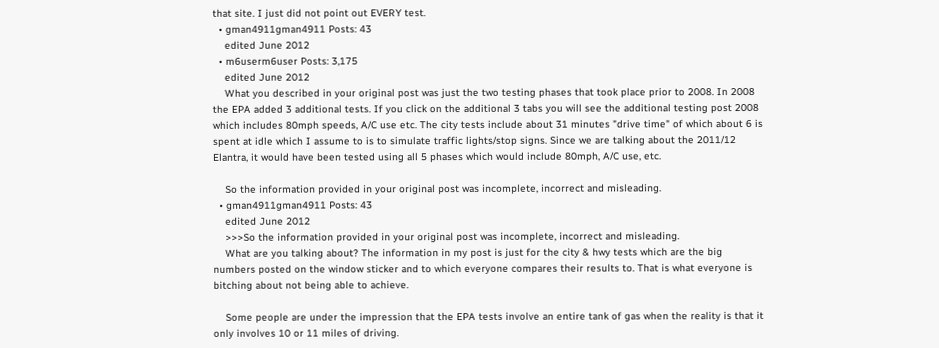that site. I just did not point out EVERY test.
  • gman4911gman4911 Posts: 43
    edited June 2012
  • m6userm6user Posts: 3,175
    edited June 2012
    What you described in your original post was just the two testing phases that took place prior to 2008. In 2008 the EPA added 3 additional tests. If you click on the additional 3 tabs you will see the additional testing post 2008 which includes 80mph speeds, A/C use etc. The city tests include about 31 minutes "drive time" of which about 6 is spent at idle which I assume to is to simulate traffic lights/stop signs. Since we are talking about the 2011/12 Elantra, it would have been tested using all 5 phases which would include 80mph, A/C use, etc.

    So the information provided in your original post was incomplete, incorrect and misleading.
  • gman4911gman4911 Posts: 43
    edited June 2012
    >>>So the information provided in your original post was incomplete, incorrect and misleading.
    What are you talking about? The information in my post is just for the city & hwy tests which are the big numbers posted on the window sticker and to which everyone compares their results to. That is what everyone is bitching about not being able to achieve.

    Some people are under the impression that the EPA tests involve an entire tank of gas when the reality is that it only involves 10 or 11 miles of driving.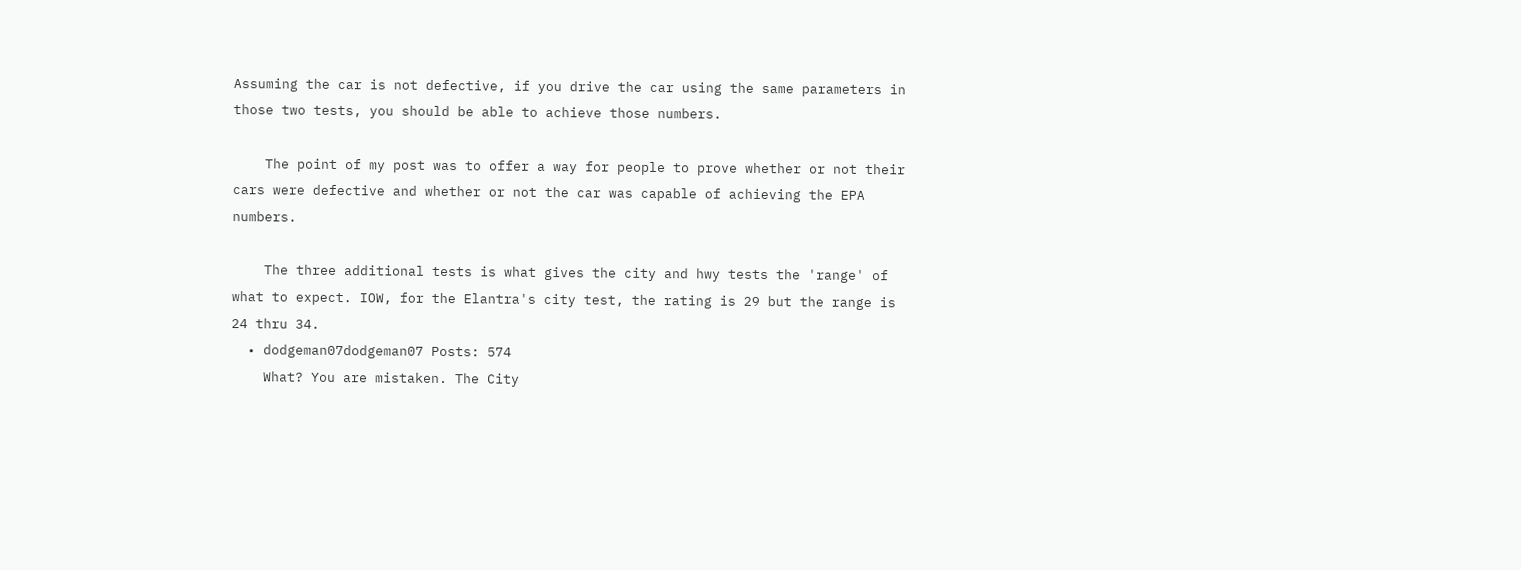Assuming the car is not defective, if you drive the car using the same parameters in those two tests, you should be able to achieve those numbers.

    The point of my post was to offer a way for people to prove whether or not their cars were defective and whether or not the car was capable of achieving the EPA numbers.

    The three additional tests is what gives the city and hwy tests the 'range' of what to expect. IOW, for the Elantra's city test, the rating is 29 but the range is 24 thru 34.
  • dodgeman07dodgeman07 Posts: 574
    What? You are mistaken. The City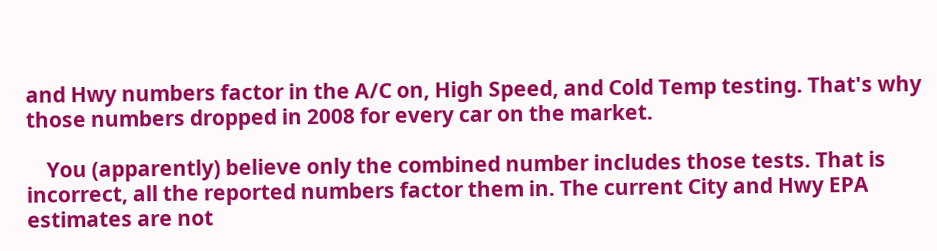and Hwy numbers factor in the A/C on, High Speed, and Cold Temp testing. That's why those numbers dropped in 2008 for every car on the market.

    You (apparently) believe only the combined number includes those tests. That is incorrect, all the reported numbers factor them in. The current City and Hwy EPA estimates are not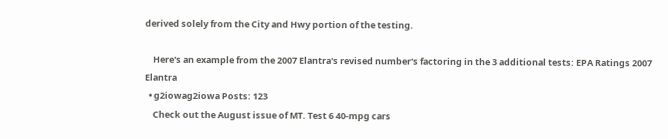derived solely from the City and Hwy portion of the testing.

    Here's an example from the 2007 Elantra's revised number's factoring in the 3 additional tests: EPA Ratings 2007 Elantra
  • g2iowag2iowa Posts: 123
    Check out the August issue of MT. Test 6 40-mpg cars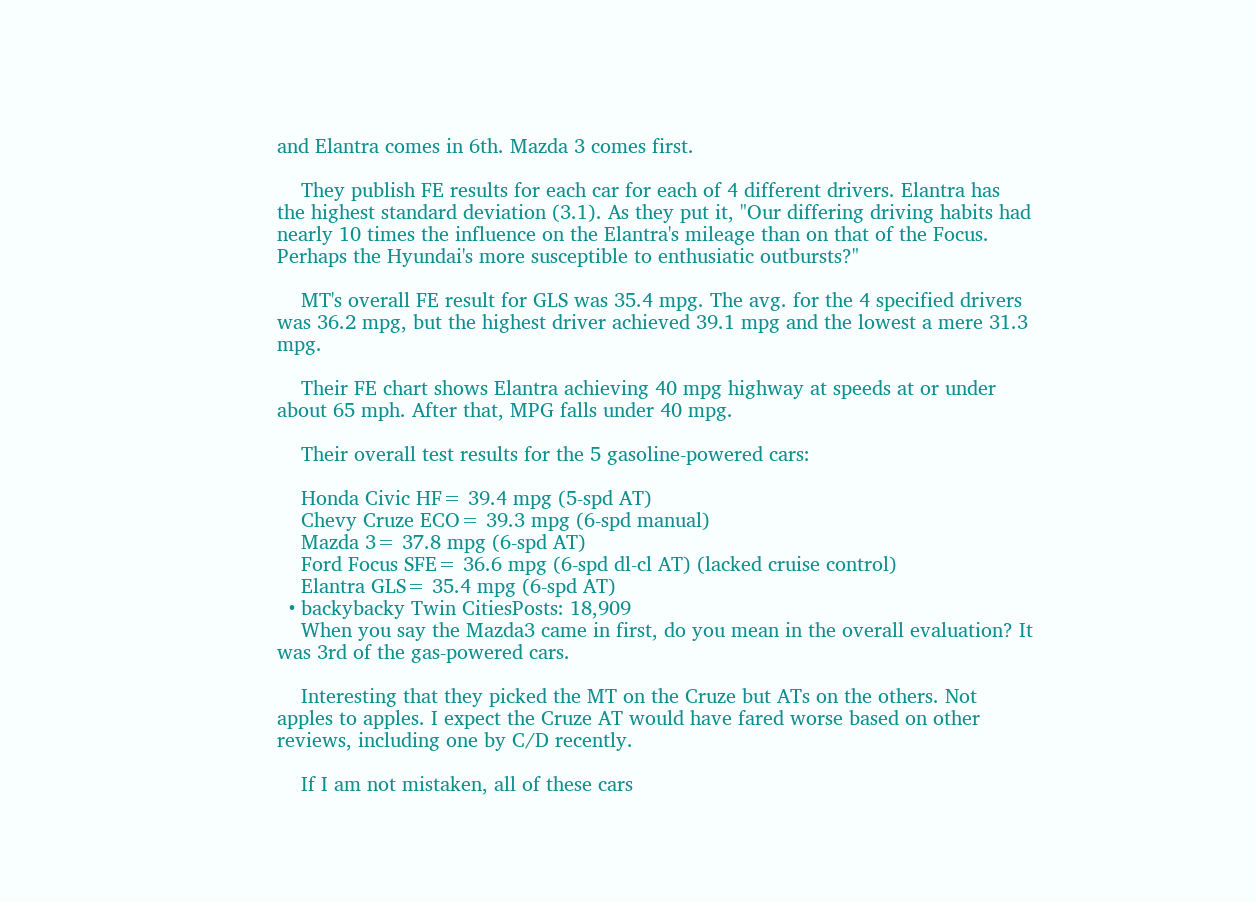and Elantra comes in 6th. Mazda 3 comes first.

    They publish FE results for each car for each of 4 different drivers. Elantra has the highest standard deviation (3.1). As they put it, "Our differing driving habits had nearly 10 times the influence on the Elantra's mileage than on that of the Focus. Perhaps the Hyundai's more susceptible to enthusiatic outbursts?"

    MT's overall FE result for GLS was 35.4 mpg. The avg. for the 4 specified drivers was 36.2 mpg, but the highest driver achieved 39.1 mpg and the lowest a mere 31.3 mpg.

    Their FE chart shows Elantra achieving 40 mpg highway at speeds at or under about 65 mph. After that, MPG falls under 40 mpg.

    Their overall test results for the 5 gasoline-powered cars:

    Honda Civic HF= 39.4 mpg (5-spd AT)
    Chevy Cruze ECO= 39.3 mpg (6-spd manual)
    Mazda 3= 37.8 mpg (6-spd AT)
    Ford Focus SFE= 36.6 mpg (6-spd dl-cl AT) (lacked cruise control)
    Elantra GLS= 35.4 mpg (6-spd AT)
  • backybacky Twin CitiesPosts: 18,909
    When you say the Mazda3 came in first, do you mean in the overall evaluation? It was 3rd of the gas-powered cars.

    Interesting that they picked the MT on the Cruze but ATs on the others. Not apples to apples. I expect the Cruze AT would have fared worse based on other reviews, including one by C/D recently.

    If I am not mistaken, all of these cars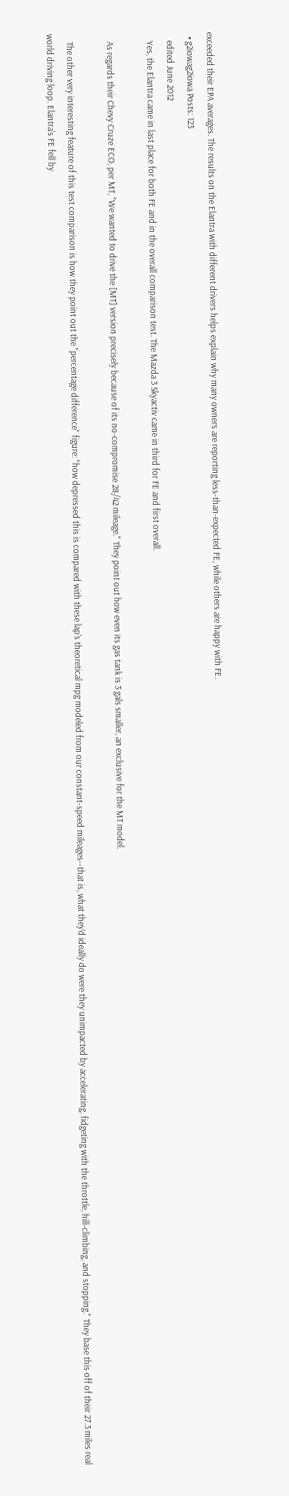exceeded their EPA averages. The results on the Elantra with different drivers helps explain why many owners are reporting less-than-expected FE, while others are happy with FE.
  • g2iowag2iowa Posts: 123
    edited June 2012
    Yes, the Elantra came in last place for both FE and in the overall comparison test. The Mazda 3 Skyactiv came in third for FE and first overall.

    As regards their Chevy Cruze ECO, per MT, "We wanted to drive the [MT] version precisely because of its no-compromise 28/42 mileage." They point out how even its gas tank is 3 gals smaller, an exclusive for the MT model.

    The other very interesting feature of this test comparison is how they point out the "percentage difference" figure: "how depressed this is compared with these lap's theoretical mpg modeled from our constant-speed mileages--that is, what they'd ideally do were they unimpacted by accelerating, fidgeting with the throttle, hill-climbing, and stopping." They base this off of their 27.3 miles real world driving loop. Elantra's FE fell by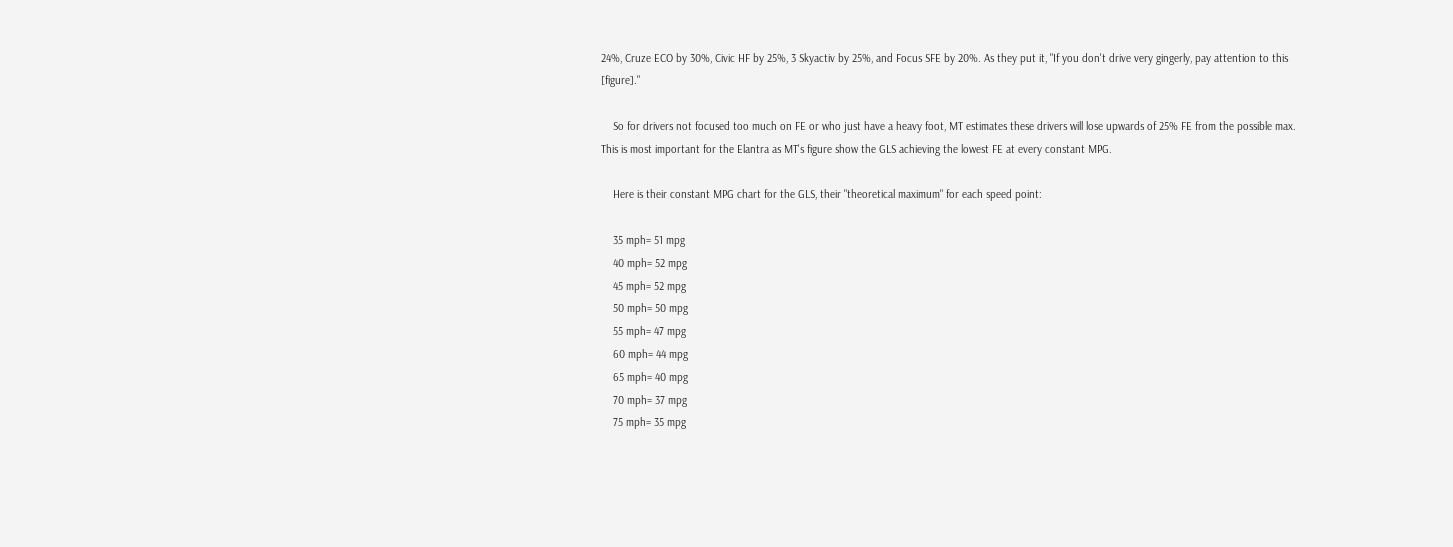24%, Cruze ECO by 30%, Civic HF by 25%, 3 Skyactiv by 25%, and Focus SFE by 20%. As they put it, "If you don't drive very gingerly, pay attention to this [figure]."

    So for drivers not focused too much on FE or who just have a heavy foot, MT estimates these drivers will lose upwards of 25% FE from the possible max. This is most important for the Elantra as MT's figure show the GLS achieving the lowest FE at every constant MPG.

    Here is their constant MPG chart for the GLS, their "theoretical maximum" for each speed point:

    35 mph= 51 mpg
    40 mph= 52 mpg
    45 mph= 52 mpg
    50 mph= 50 mpg
    55 mph= 47 mpg
    60 mph= 44 mpg
    65 mph= 40 mpg
    70 mph= 37 mpg
    75 mph= 35 mpg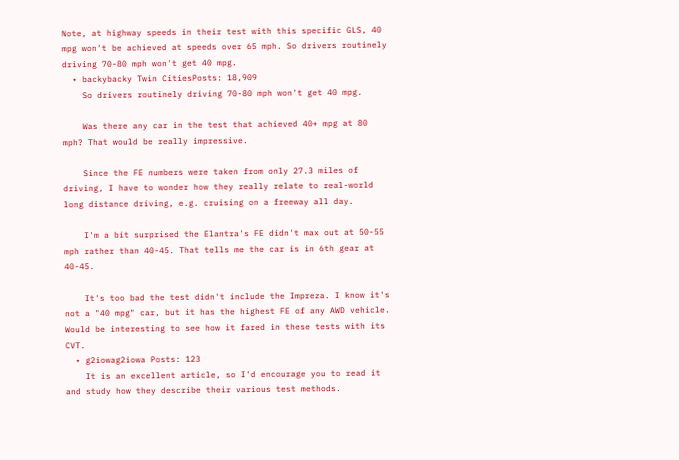Note, at highway speeds in their test with this specific GLS, 40 mpg won't be achieved at speeds over 65 mph. So drivers routinely driving 70-80 mph won't get 40 mpg.
  • backybacky Twin CitiesPosts: 18,909
    So drivers routinely driving 70-80 mph won't get 40 mpg.

    Was there any car in the test that achieved 40+ mpg at 80 mph? That would be really impressive.

    Since the FE numbers were taken from only 27.3 miles of driving, I have to wonder how they really relate to real-world long distance driving, e.g. cruising on a freeway all day.

    I'm a bit surprised the Elantra's FE didn't max out at 50-55 mph rather than 40-45. That tells me the car is in 6th gear at 40-45.

    It's too bad the test didn't include the Impreza. I know it's not a "40 mpg" car, but it has the highest FE of any AWD vehicle. Would be interesting to see how it fared in these tests with its CVT.
  • g2iowag2iowa Posts: 123
    It is an excellent article, so I'd encourage you to read it and study how they describe their various test methods.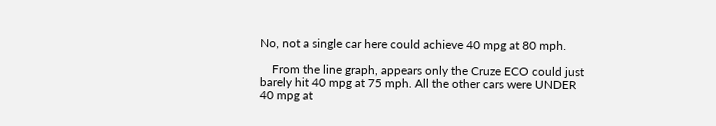No, not a single car here could achieve 40 mpg at 80 mph.

    From the line graph, appears only the Cruze ECO could just barely hit 40 mpg at 75 mph. All the other cars were UNDER 40 mpg at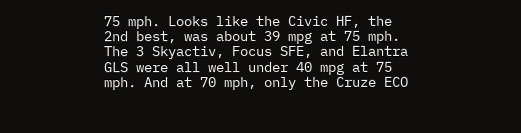75 mph. Looks like the Civic HF, the 2nd best, was about 39 mpg at 75 mph. The 3 Skyactiv, Focus SFE, and Elantra GLS were all well under 40 mpg at 75 mph. And at 70 mph, only the Cruze ECO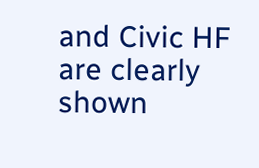and Civic HF are clearly shown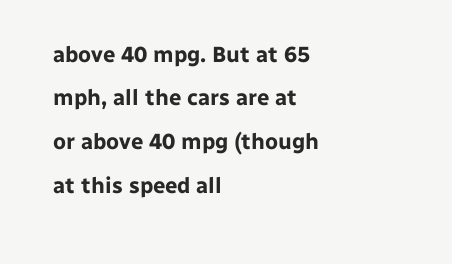above 40 mpg. But at 65 mph, all the cars are at or above 40 mpg (though at this speed all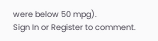were below 50 mpg).
Sign In or Register to comment.